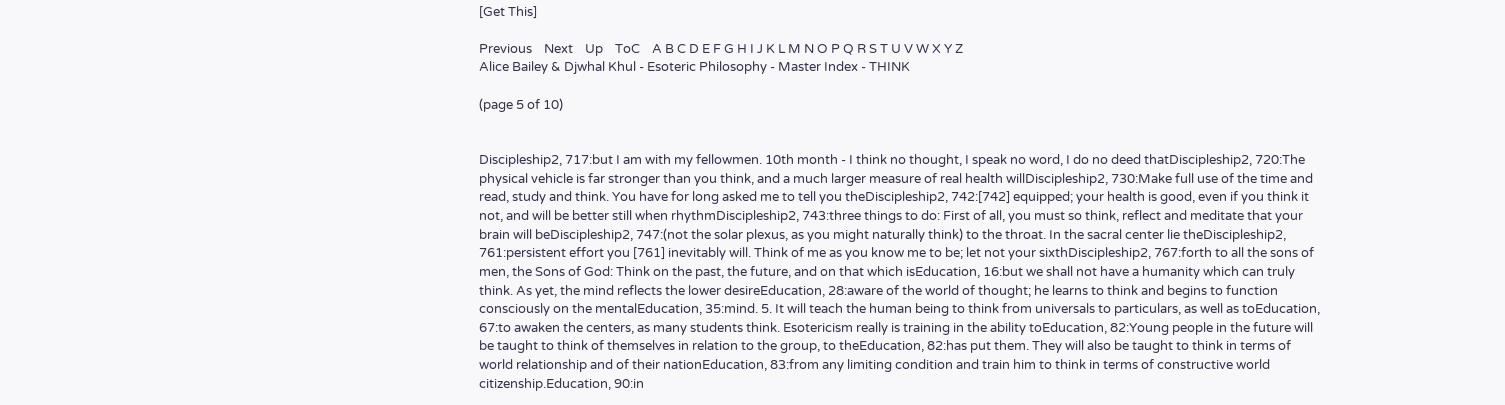[Get This]

Previous    Next    Up    ToC    A B C D E F G H I J K L M N O P Q R S T U V W X Y Z
Alice Bailey & Djwhal Khul - Esoteric Philosophy - Master Index - THINK

(page 5 of 10)


Discipleship2, 717:but I am with my fellowmen. 10th month - I think no thought, I speak no word, I do no deed thatDiscipleship2, 720:The physical vehicle is far stronger than you think, and a much larger measure of real health willDiscipleship2, 730:Make full use of the time and read, study and think. You have for long asked me to tell you theDiscipleship2, 742:[742] equipped; your health is good, even if you think it not, and will be better still when rhythmDiscipleship2, 743:three things to do: First of all, you must so think, reflect and meditate that your brain will beDiscipleship2, 747:(not the solar plexus, as you might naturally think) to the throat. In the sacral center lie theDiscipleship2, 761:persistent effort you [761] inevitably will. Think of me as you know me to be; let not your sixthDiscipleship2, 767:forth to all the sons of men, the Sons of God: Think on the past, the future, and on that which isEducation, 16:but we shall not have a humanity which can truly think. As yet, the mind reflects the lower desireEducation, 28:aware of the world of thought; he learns to think and begins to function consciously on the mentalEducation, 35:mind. 5. It will teach the human being to think from universals to particulars, as well as toEducation, 67:to awaken the centers, as many students think. Esotericism really is training in the ability toEducation, 82:Young people in the future will be taught to think of themselves in relation to the group, to theEducation, 82:has put them. They will also be taught to think in terms of world relationship and of their nationEducation, 83:from any limiting condition and train him to think in terms of constructive world citizenship.Education, 90:in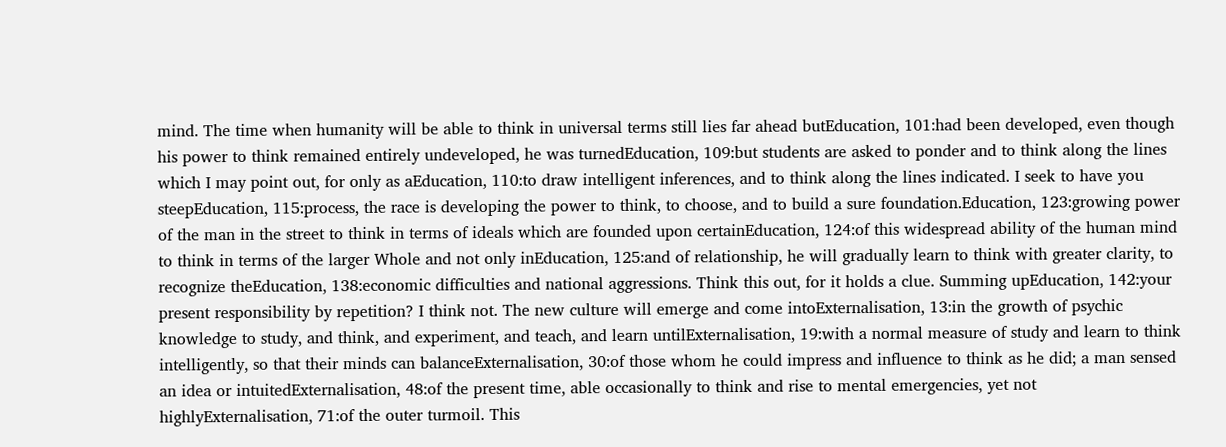mind. The time when humanity will be able to think in universal terms still lies far ahead butEducation, 101:had been developed, even though his power to think remained entirely undeveloped, he was turnedEducation, 109:but students are asked to ponder and to think along the lines which I may point out, for only as aEducation, 110:to draw intelligent inferences, and to think along the lines indicated. I seek to have you steepEducation, 115:process, the race is developing the power to think, to choose, and to build a sure foundation.Education, 123:growing power of the man in the street to think in terms of ideals which are founded upon certainEducation, 124:of this widespread ability of the human mind to think in terms of the larger Whole and not only inEducation, 125:and of relationship, he will gradually learn to think with greater clarity, to recognize theEducation, 138:economic difficulties and national aggressions. Think this out, for it holds a clue. Summing upEducation, 142:your present responsibility by repetition? I think not. The new culture will emerge and come intoExternalisation, 13:in the growth of psychic knowledge to study, and think, and experiment, and teach, and learn untilExternalisation, 19:with a normal measure of study and learn to think intelligently, so that their minds can balanceExternalisation, 30:of those whom he could impress and influence to think as he did; a man sensed an idea or intuitedExternalisation, 48:of the present time, able occasionally to think and rise to mental emergencies, yet not highlyExternalisation, 71:of the outer turmoil. This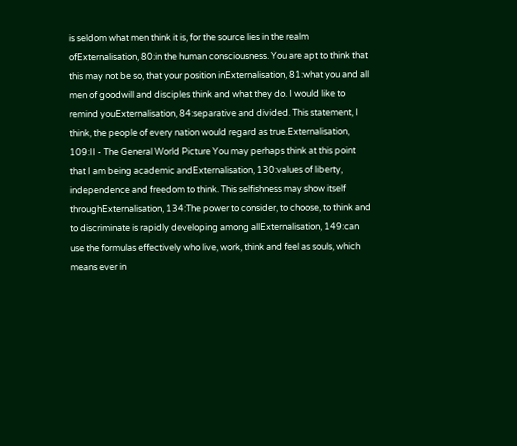is seldom what men think it is, for the source lies in the realm ofExternalisation, 80:in the human consciousness. You are apt to think that this may not be so, that your position inExternalisation, 81:what you and all men of goodwill and disciples think and what they do. I would like to remind youExternalisation, 84:separative and divided. This statement, I think, the people of every nation would regard as true.Externalisation, 109:II - The General World Picture You may perhaps think at this point that I am being academic andExternalisation, 130:values of liberty, independence and freedom to think. This selfishness may show itself throughExternalisation, 134:The power to consider, to choose, to think and to discriminate is rapidly developing among allExternalisation, 149:can use the formulas effectively who live, work, think and feel as souls, which means ever in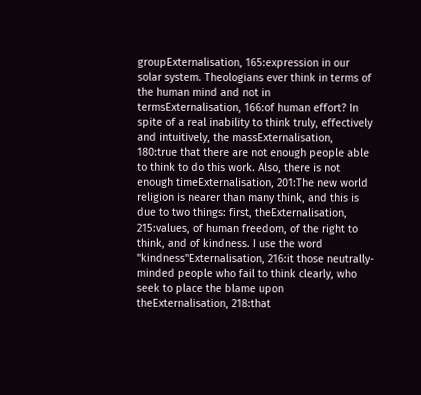groupExternalisation, 165:expression in our solar system. Theologians ever think in terms of the human mind and not in termsExternalisation, 166:of human effort? In spite of a real inability to think truly, effectively and intuitively, the massExternalisation, 180:true that there are not enough people able to think to do this work. Also, there is not enough timeExternalisation, 201:The new world religion is nearer than many think, and this is due to two things: first, theExternalisation, 215:values, of human freedom, of the right to think, and of kindness. I use the word "kindness"Externalisation, 216:it those neutrally-minded people who fail to think clearly, who seek to place the blame upon theExternalisation, 218:that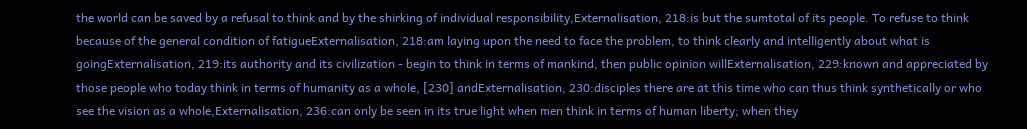the world can be saved by a refusal to think and by the shirking of individual responsibility,Externalisation, 218:is but the sumtotal of its people. To refuse to think because of the general condition of fatigueExternalisation, 218:am laying upon the need to face the problem, to think clearly and intelligently about what is goingExternalisation, 219:its authority and its civilization - begin to think in terms of mankind, then public opinion willExternalisation, 229:known and appreciated by those people who today think in terms of humanity as a whole, [230] andExternalisation, 230:disciples there are at this time who can thus think synthetically or who see the vision as a whole,Externalisation, 236:can only be seen in its true light when men think in terms of human liberty; when they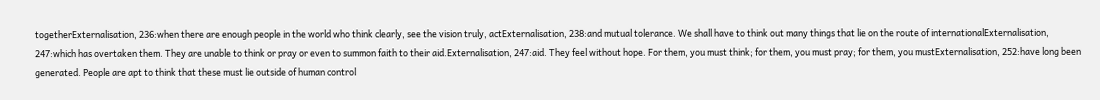togetherExternalisation, 236:when there are enough people in the world who think clearly, see the vision truly, actExternalisation, 238:and mutual tolerance. We shall have to think out many things that lie on the route of internationalExternalisation, 247:which has overtaken them. They are unable to think or pray or even to summon faith to their aid.Externalisation, 247:aid. They feel without hope. For them, you must think; for them, you must pray; for them, you mustExternalisation, 252:have long been generated. People are apt to think that these must lie outside of human control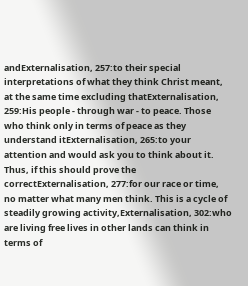andExternalisation, 257:to their special interpretations of what they think Christ meant, at the same time excluding thatExternalisation, 259:His people - through war - to peace. Those who think only in terms of peace as they understand itExternalisation, 265:to your attention and would ask you to think about it. Thus, if this should prove the correctExternalisation, 277:for our race or time, no matter what many men think. This is a cycle of steadily growing activity,Externalisation, 302:who are living free lives in other lands can think in terms of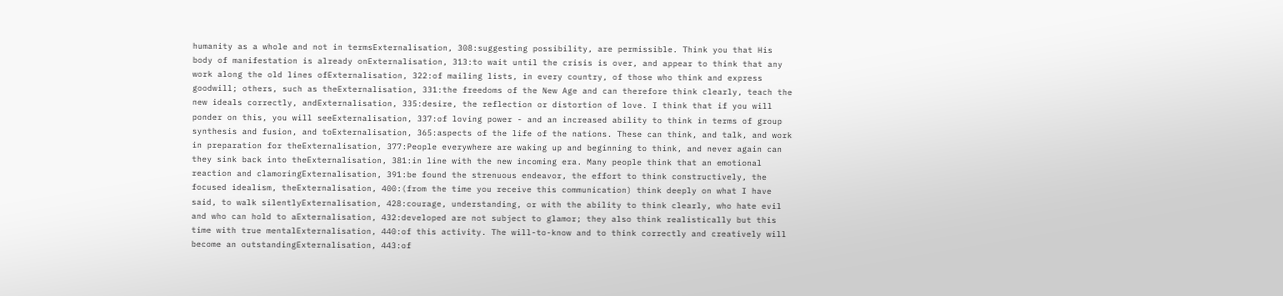humanity as a whole and not in termsExternalisation, 308:suggesting possibility, are permissible. Think you that His body of manifestation is already onExternalisation, 313:to wait until the crisis is over, and appear to think that any work along the old lines ofExternalisation, 322:of mailing lists, in every country, of those who think and express goodwill; others, such as theExternalisation, 331:the freedoms of the New Age and can therefore think clearly, teach the new ideals correctly, andExternalisation, 335:desire, the reflection or distortion of love. I think that if you will ponder on this, you will seeExternalisation, 337:of loving power - and an increased ability to think in terms of group synthesis and fusion, and toExternalisation, 365:aspects of the life of the nations. These can think, and talk, and work in preparation for theExternalisation, 377:People everywhere are waking up and beginning to think, and never again can they sink back into theExternalisation, 381:in line with the new incoming era. Many people think that an emotional reaction and clamoringExternalisation, 391:be found the strenuous endeavor, the effort to think constructively, the focused idealism, theExternalisation, 400:(from the time you receive this communication) think deeply on what I have said, to walk silentlyExternalisation, 428:courage, understanding, or with the ability to think clearly, who hate evil and who can hold to aExternalisation, 432:developed are not subject to glamor; they also think realistically but this time with true mentalExternalisation, 440:of this activity. The will-to-know and to think correctly and creatively will become an outstandingExternalisation, 443:of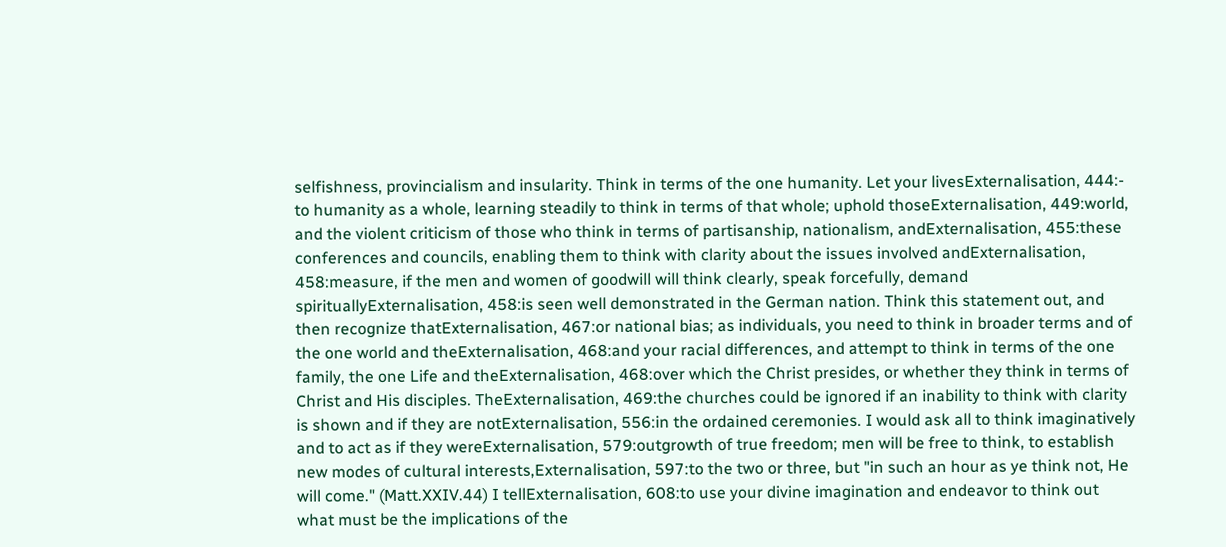selfishness, provincialism and insularity. Think in terms of the one humanity. Let your livesExternalisation, 444:- to humanity as a whole, learning steadily to think in terms of that whole; uphold thoseExternalisation, 449:world, and the violent criticism of those who think in terms of partisanship, nationalism, andExternalisation, 455:these conferences and councils, enabling them to think with clarity about the issues involved andExternalisation, 458:measure, if the men and women of goodwill will think clearly, speak forcefully, demand spirituallyExternalisation, 458:is seen well demonstrated in the German nation. Think this statement out, and then recognize thatExternalisation, 467:or national bias; as individuals, you need to think in broader terms and of the one world and theExternalisation, 468:and your racial differences, and attempt to think in terms of the one family, the one Life and theExternalisation, 468:over which the Christ presides, or whether they think in terms of Christ and His disciples. TheExternalisation, 469:the churches could be ignored if an inability to think with clarity is shown and if they are notExternalisation, 556:in the ordained ceremonies. I would ask all to think imaginatively and to act as if they wereExternalisation, 579:outgrowth of true freedom; men will be free to think, to establish new modes of cultural interests,Externalisation, 597:to the two or three, but "in such an hour as ye think not, He will come." (Matt.XXIV.44) I tellExternalisation, 608:to use your divine imagination and endeavor to think out what must be the implications of the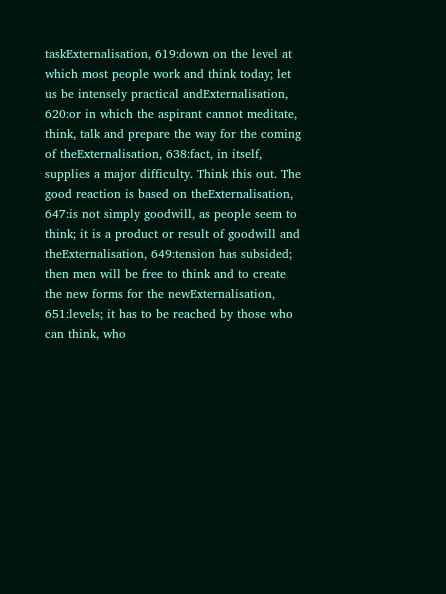taskExternalisation, 619:down on the level at which most people work and think today; let us be intensely practical andExternalisation, 620:or in which the aspirant cannot meditate, think, talk and prepare the way for the coming of theExternalisation, 638:fact, in itself, supplies a major difficulty. Think this out. The good reaction is based on theExternalisation, 647:is not simply goodwill, as people seem to think; it is a product or result of goodwill and theExternalisation, 649:tension has subsided; then men will be free to think and to create the new forms for the newExternalisation, 651:levels; it has to be reached by those who can think, who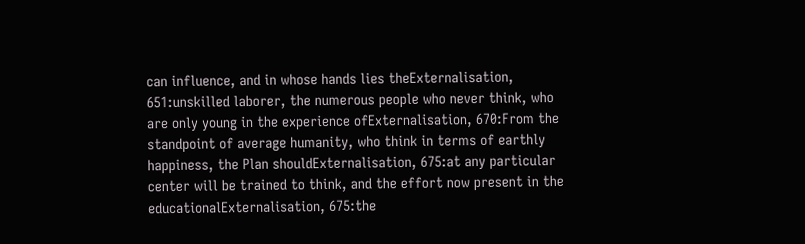can influence, and in whose hands lies theExternalisation, 651:unskilled laborer, the numerous people who never think, who are only young in the experience ofExternalisation, 670:From the standpoint of average humanity, who think in terms of earthly happiness, the Plan shouldExternalisation, 675:at any particular center will be trained to think, and the effort now present in the educationalExternalisation, 675:the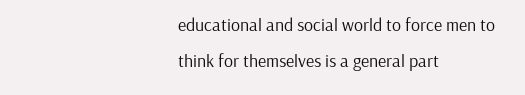educational and social world to force men to think for themselves is a general part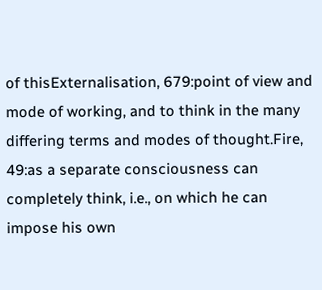of thisExternalisation, 679:point of view and mode of working, and to think in the many differing terms and modes of thought.Fire, 49:as a separate consciousness can completely think, i.e., on which he can impose his own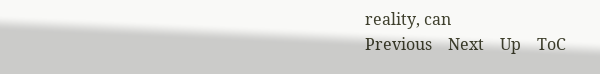reality, can
Previous    Next    Up    ToC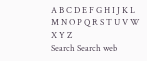A B C D E F G H I J K L M N O P Q R S T U V W X Y Z
Search Search web